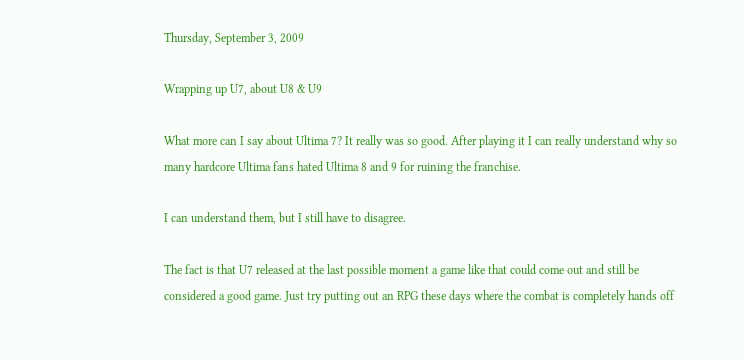Thursday, September 3, 2009

Wrapping up U7, about U8 & U9

What more can I say about Ultima 7? It really was so good. After playing it I can really understand why so many hardcore Ultima fans hated Ultima 8 and 9 for ruining the franchise.

I can understand them, but I still have to disagree.

The fact is that U7 released at the last possible moment a game like that could come out and still be considered a good game. Just try putting out an RPG these days where the combat is completely hands off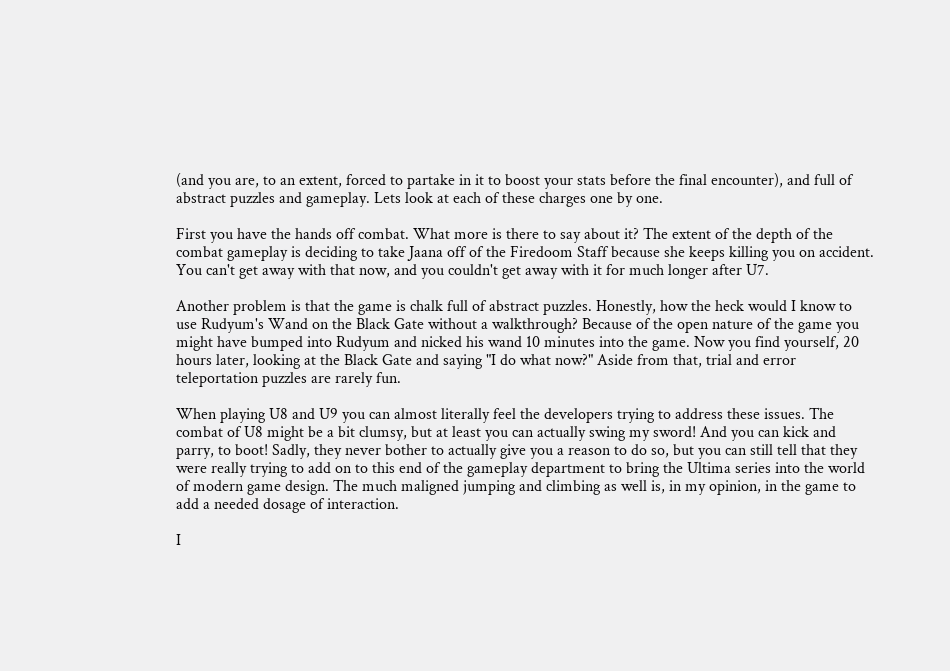(and you are, to an extent, forced to partake in it to boost your stats before the final encounter), and full of abstract puzzles and gameplay. Lets look at each of these charges one by one.

First you have the hands off combat. What more is there to say about it? The extent of the depth of the combat gameplay is deciding to take Jaana off of the Firedoom Staff because she keeps killing you on accident. You can't get away with that now, and you couldn't get away with it for much longer after U7.

Another problem is that the game is chalk full of abstract puzzles. Honestly, how the heck would I know to use Rudyum's Wand on the Black Gate without a walkthrough? Because of the open nature of the game you might have bumped into Rudyum and nicked his wand 10 minutes into the game. Now you find yourself, 20 hours later, looking at the Black Gate and saying "I do what now?" Aside from that, trial and error teleportation puzzles are rarely fun.

When playing U8 and U9 you can almost literally feel the developers trying to address these issues. The combat of U8 might be a bit clumsy, but at least you can actually swing my sword! And you can kick and parry, to boot! Sadly, they never bother to actually give you a reason to do so, but you can still tell that they were really trying to add on to this end of the gameplay department to bring the Ultima series into the world of modern game design. The much maligned jumping and climbing as well is, in my opinion, in the game to add a needed dosage of interaction.

I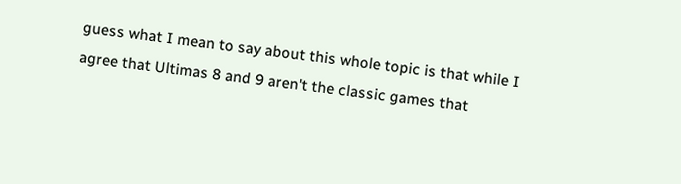guess what I mean to say about this whole topic is that while I agree that Ultimas 8 and 9 aren't the classic games that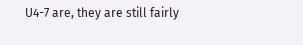U4-7 are, they are still fairly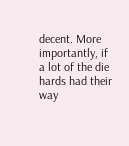decent. More importantly, if a lot of the die hards had their way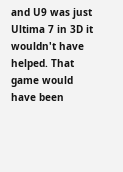and U9 was just Ultima 7 in 3D it wouldn't have helped. That game would have been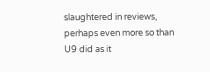slaughtered in reviews, perhaps even more so than U9 did as it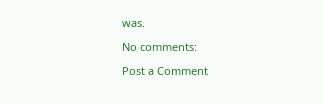was.

No comments:

Post a Comment